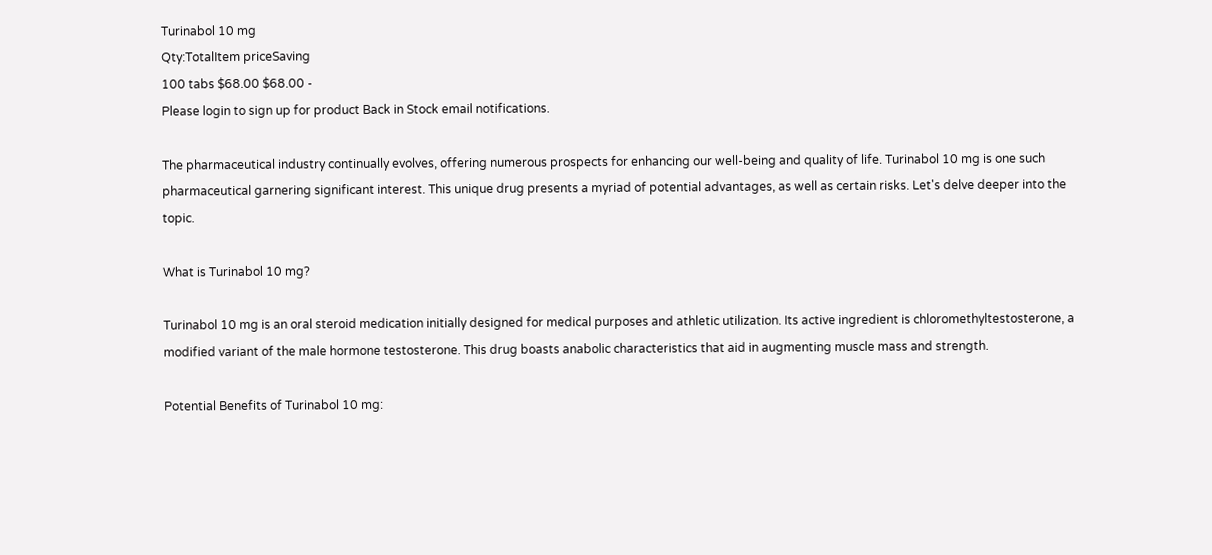Turinabol 10 mg
Qty:TotalItem priceSaving
100 tabs $68.00 $68.00 -
Please login to sign up for product Back in Stock email notifications.

The pharmaceutical industry continually evolves, offering numerous prospects for enhancing our well-being and quality of life. Turinabol 10 mg is one such pharmaceutical garnering significant interest. This unique drug presents a myriad of potential advantages, as well as certain risks. Let's delve deeper into the topic.

What is Turinabol 10 mg?

Turinabol 10 mg is an oral steroid medication initially designed for medical purposes and athletic utilization. Its active ingredient is chloromethyltestosterone, a modified variant of the male hormone testosterone. This drug boasts anabolic characteristics that aid in augmenting muscle mass and strength.

Potential Benefits of Turinabol 10 mg: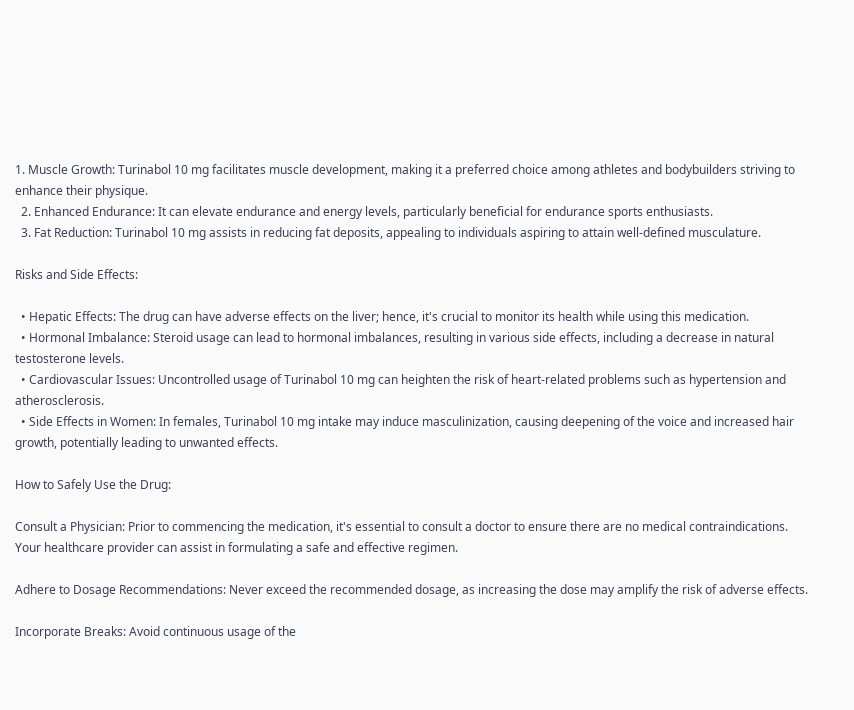1. Muscle Growth: Turinabol 10 mg facilitates muscle development, making it a preferred choice among athletes and bodybuilders striving to enhance their physique.
  2. Enhanced Endurance: It can elevate endurance and energy levels, particularly beneficial for endurance sports enthusiasts.
  3. Fat Reduction: Turinabol 10 mg assists in reducing fat deposits, appealing to individuals aspiring to attain well-defined musculature.

Risks and Side Effects:

  • Hepatic Effects: The drug can have adverse effects on the liver; hence, it's crucial to monitor its health while using this medication.
  • Hormonal Imbalance: Steroid usage can lead to hormonal imbalances, resulting in various side effects, including a decrease in natural testosterone levels.
  • Cardiovascular Issues: Uncontrolled usage of Turinabol 10 mg can heighten the risk of heart-related problems such as hypertension and atherosclerosis.
  • Side Effects in Women: In females, Turinabol 10 mg intake may induce masculinization, causing deepening of the voice and increased hair growth, potentially leading to unwanted effects.

How to Safely Use the Drug:

Consult a Physician: Prior to commencing the medication, it's essential to consult a doctor to ensure there are no medical contraindications. Your healthcare provider can assist in formulating a safe and effective regimen.

Adhere to Dosage Recommendations: Never exceed the recommended dosage, as increasing the dose may amplify the risk of adverse effects.

Incorporate Breaks: Avoid continuous usage of the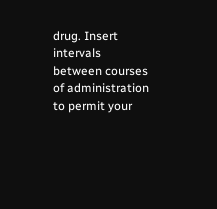drug. Insert intervals between courses of administration to permit your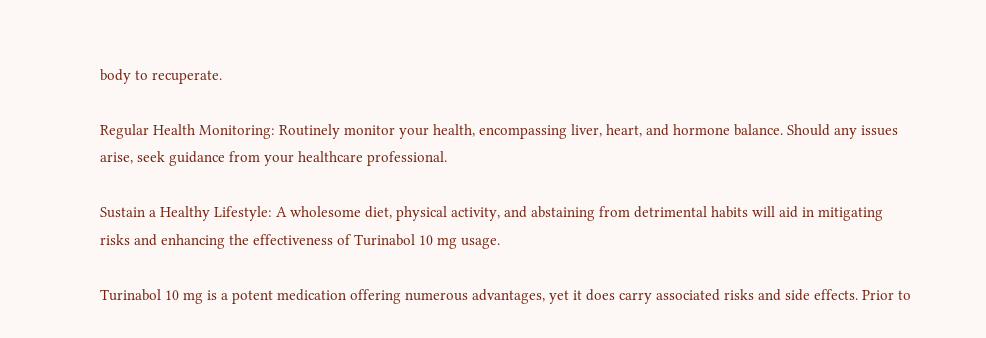body to recuperate.

Regular Health Monitoring: Routinely monitor your health, encompassing liver, heart, and hormone balance. Should any issues arise, seek guidance from your healthcare professional.

Sustain a Healthy Lifestyle: A wholesome diet, physical activity, and abstaining from detrimental habits will aid in mitigating risks and enhancing the effectiveness of Turinabol 10 mg usage.

Turinabol 10 mg is a potent medication offering numerous advantages, yet it does carry associated risks and side effects. Prior to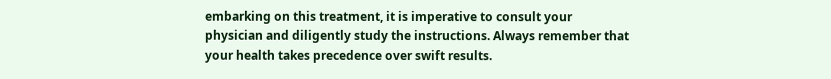embarking on this treatment, it is imperative to consult your physician and diligently study the instructions. Always remember that your health takes precedence over swift results.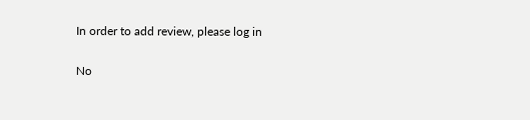In order to add review, please log in

No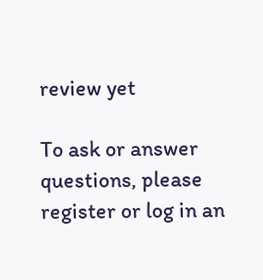review yet

To ask or answer questions, please register or log in an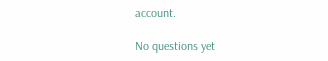account.

No questions yet